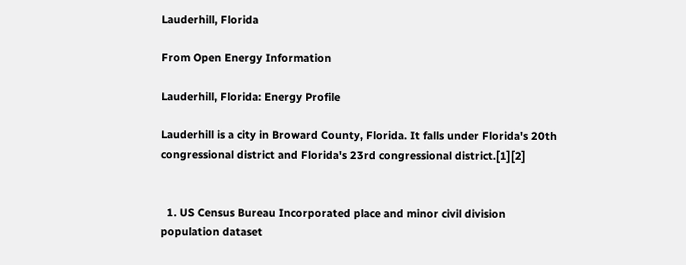Lauderhill, Florida

From Open Energy Information

Lauderhill, Florida: Energy Profile

Lauderhill is a city in Broward County, Florida. It falls under Florida's 20th congressional district and Florida's 23rd congressional district.[1][2]


  1. US Census Bureau Incorporated place and minor civil division population dataset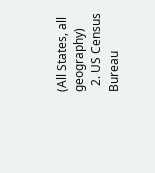(All States, all geography)
  2. US Census Bureau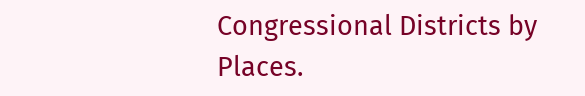Congressional Districts by Places.